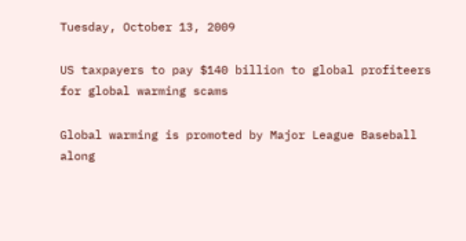Tuesday, October 13, 2009

US taxpayers to pay $140 billion to global profiteers for global warming scams

Global warming is promoted by Major League Baseball along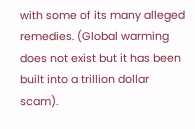with some of its many alleged remedies. (Global warming does not exist but it has been built into a trillion dollar scam).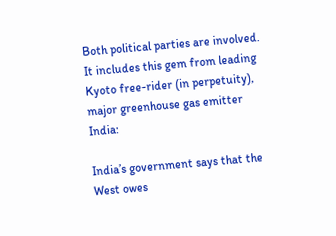Both political parties are involved.
It includes this gem from leading Kyoto free-rider (in perpetuity), major greenhouse gas emitter India:

India’s government says that the West owes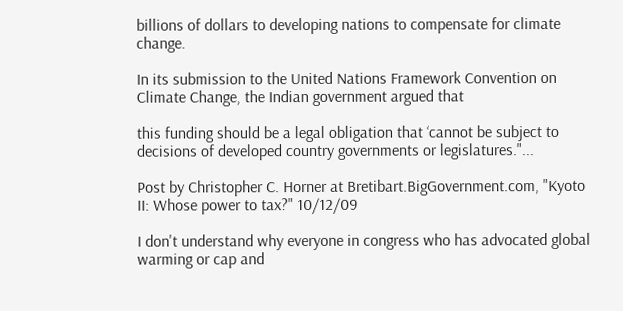billions of dollars to developing nations to compensate for climate change.

In its submission to the United Nations Framework Convention on Climate Change, the Indian government argued that

this funding should be a legal obligation that ‘cannot be subject to decisions of developed country governments or legislatures."...

Post by Christopher C. Horner at Bretibart.BigGovernment.com, "Kyoto II: Whose power to tax?" 10/12/09

I don't understand why everyone in congress who has advocated global warming or cap and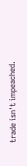trade isn't impeached.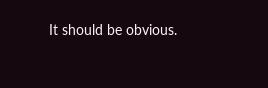It should be obvious.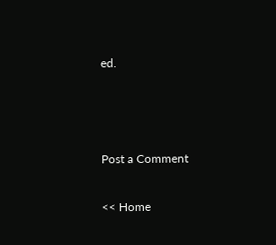ed.



Post a Comment

<< Home